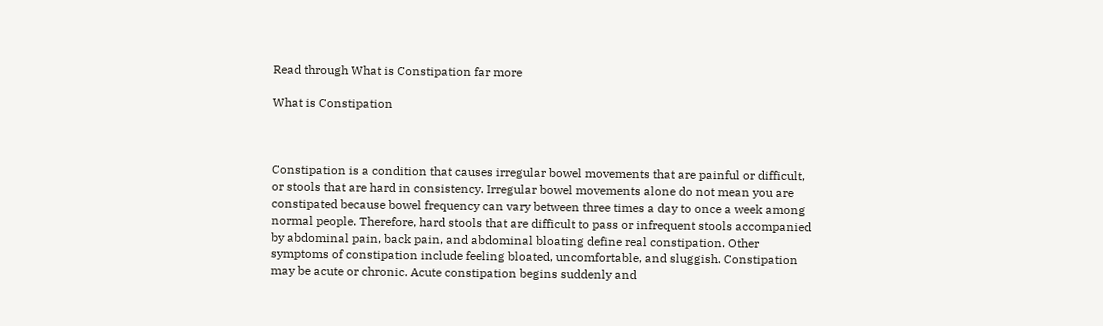Read through What is Constipation far more

What is Constipation



Constipation is a condition that causes irregular bowel movements that are painful or difficult, or stools that are hard in consistency. Irregular bowel movements alone do not mean you are constipated because bowel frequency can vary between three times a day to once a week among normal people. Therefore, hard stools that are difficult to pass or infrequent stools accompanied by abdominal pain, back pain, and abdominal bloating define real constipation. Other symptoms of constipation include feeling bloated, uncomfortable, and sluggish. Constipation may be acute or chronic. Acute constipation begins suddenly and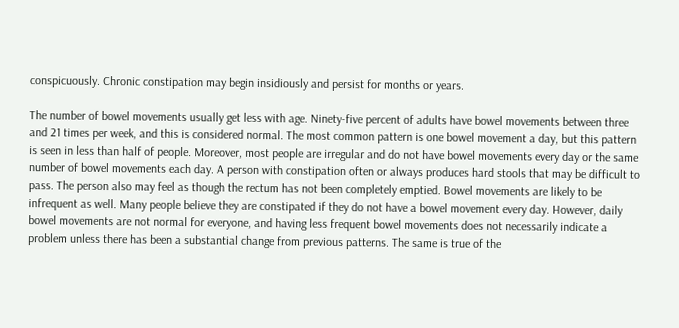conspicuously. Chronic constipation may begin insidiously and persist for months or years.

The number of bowel movements usually get less with age. Ninety-five percent of adults have bowel movements between three and 21 times per week, and this is considered normal. The most common pattern is one bowel movement a day, but this pattern is seen in less than half of people. Moreover, most people are irregular and do not have bowel movements every day or the same number of bowel movements each day. A person with constipation often or always produces hard stools that may be difficult to pass. The person also may feel as though the rectum has not been completely emptied. Bowel movements are likely to be infrequent as well. Many people believe they are constipated if they do not have a bowel movement every day. However, daily bowel movements are not normal for everyone, and having less frequent bowel movements does not necessarily indicate a problem unless there has been a substantial change from previous patterns. The same is true of the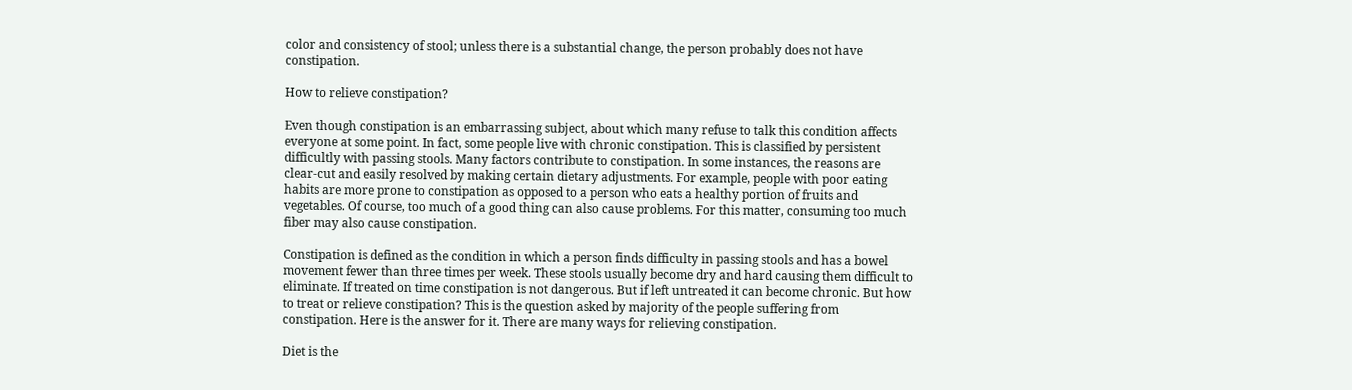color and consistency of stool; unless there is a substantial change, the person probably does not have constipation.

How to relieve constipation?

Even though constipation is an embarrassing subject, about which many refuse to talk this condition affects everyone at some point. In fact, some people live with chronic constipation. This is classified by persistent difficultly with passing stools. Many factors contribute to constipation. In some instances, the reasons are clear-cut and easily resolved by making certain dietary adjustments. For example, people with poor eating habits are more prone to constipation as opposed to a person who eats a healthy portion of fruits and vegetables. Of course, too much of a good thing can also cause problems. For this matter, consuming too much fiber may also cause constipation.

Constipation is defined as the condition in which a person finds difficulty in passing stools and has a bowel movement fewer than three times per week. These stools usually become dry and hard causing them difficult to eliminate. If treated on time constipation is not dangerous. But if left untreated it can become chronic. But how to treat or relieve constipation? This is the question asked by majority of the people suffering from constipation. Here is the answer for it. There are many ways for relieving constipation.

Diet is the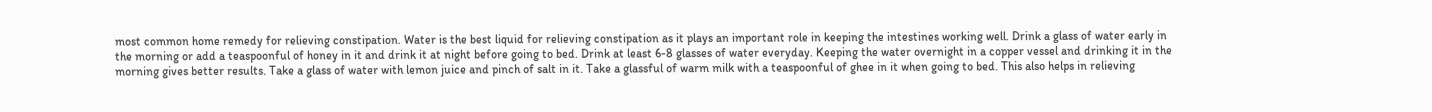most common home remedy for relieving constipation. Water is the best liquid for relieving constipation as it plays an important role in keeping the intestines working well. Drink a glass of water early in the morning or add a teaspoonful of honey in it and drink it at night before going to bed. Drink at least 6-8 glasses of water everyday. Keeping the water overnight in a copper vessel and drinking it in the morning gives better results. Take a glass of water with lemon juice and pinch of salt in it. Take a glassful of warm milk with a teaspoonful of ghee in it when going to bed. This also helps in relieving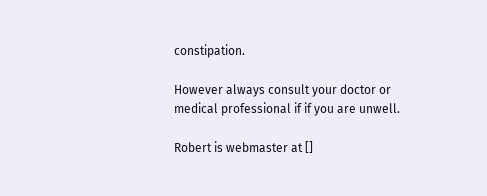constipation.

However always consult your doctor or medical professional if if you are unwell.

Robert is webmaster at []